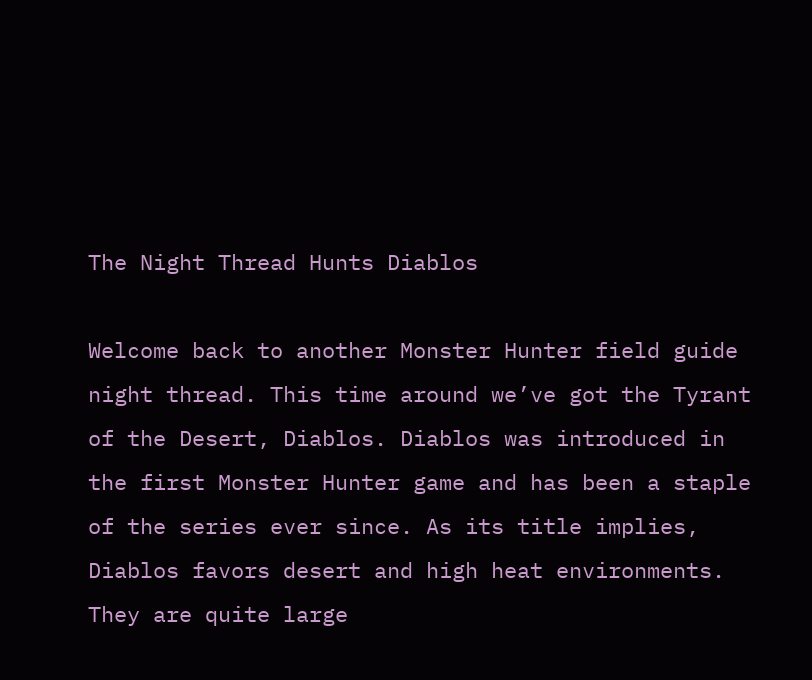The Night Thread Hunts Diablos

Welcome back to another Monster Hunter field guide night thread. This time around we’ve got the Tyrant of the Desert, Diablos. Diablos was introduced in the first Monster Hunter game and has been a staple of the series ever since. As its title implies, Diablos favors desert and high heat environments. They are quite large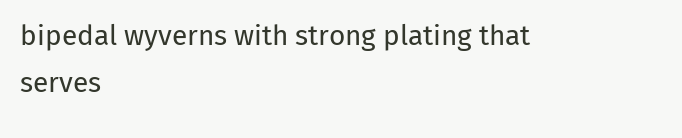bipedal wyverns with strong plating that serves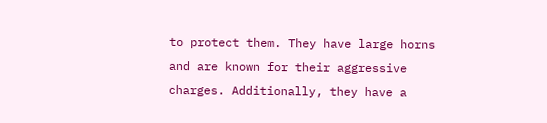to protect them. They have large horns and are known for their aggressive charges. Additionally, they have a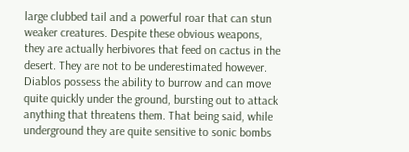large clubbed tail and a powerful roar that can stun weaker creatures. Despite these obvious weapons, they are actually herbivores that feed on cactus in the desert. They are not to be underestimated however. Diablos possess the ability to burrow and can move quite quickly under the ground, bursting out to attack anything that threatens them. That being said, while underground they are quite sensitive to sonic bombs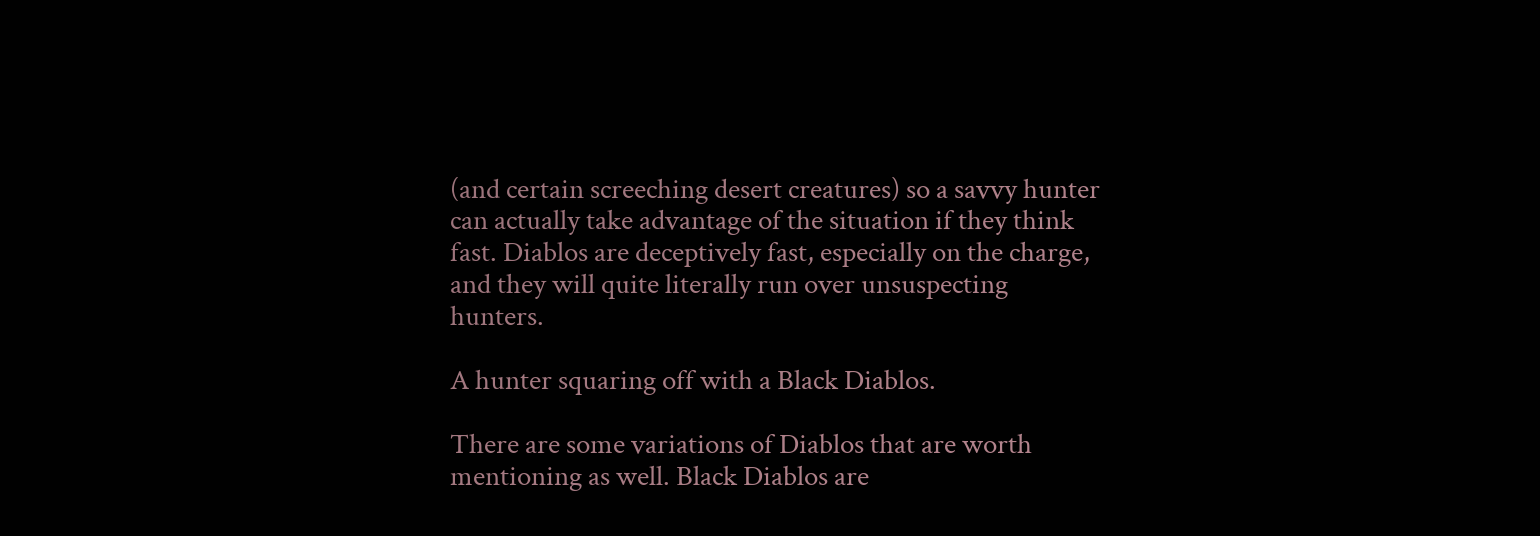(and certain screeching desert creatures) so a savvy hunter can actually take advantage of the situation if they think fast. Diablos are deceptively fast, especially on the charge, and they will quite literally run over unsuspecting hunters.

A hunter squaring off with a Black Diablos.

There are some variations of Diablos that are worth mentioning as well. Black Diablos are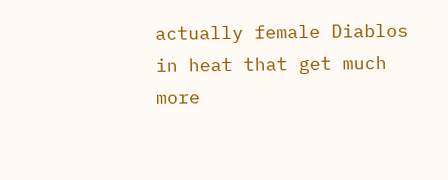actually female Diablos in heat that get much more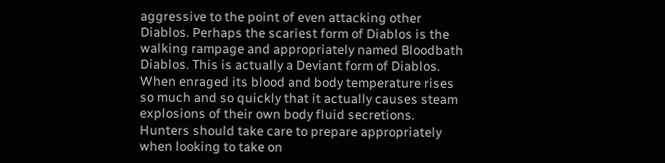aggressive to the point of even attacking other Diablos. Perhaps the scariest form of Diablos is the walking rampage and appropriately named Bloodbath Diablos. This is actually a Deviant form of Diablos. When enraged its blood and body temperature rises so much and so quickly that it actually causes steam explosions of their own body fluid secretions. Hunters should take care to prepare appropriately when looking to take on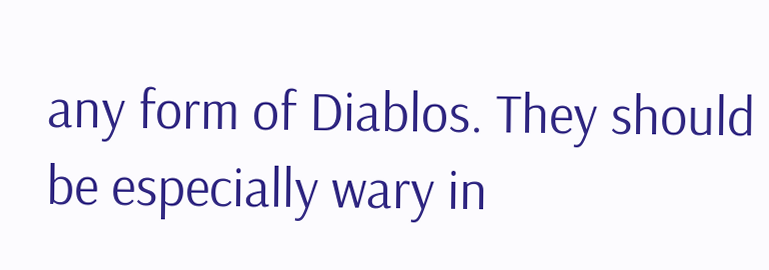any form of Diablos. They should be especially wary in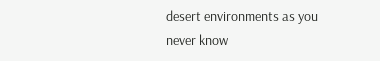desert environments as you never know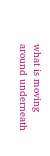what is moving around underneath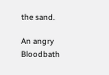the sand.

An angry Bloodbath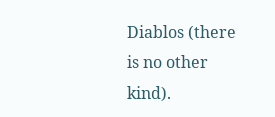Diablos (there is no other kind).